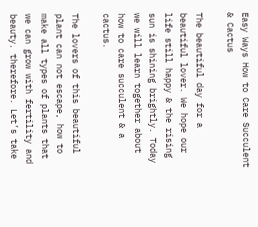Easy Ways How to Care Succulent & Cactus

The beautiful day for a beautiful lover. We hope our life still happy & the rising sun is shining brightly. Today we will learn together about how to care succulent & a cactus.

The lovers of this beautiful plant can not escape, how to make all types of plants that we can grow with fertility and beauty. therefore. Let’s take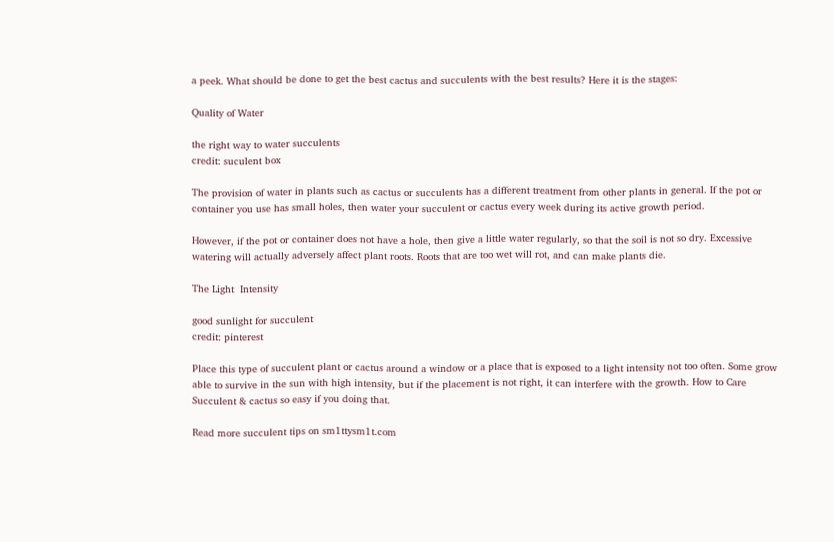a peek. What should be done to get the best cactus and succulents with the best results? Here it is the stages:

Quality of Water

the right way to water succulents
credit: suculent box

The provision of water in plants such as cactus or succulents has a different treatment from other plants in general. If the pot or container you use has small holes, then water your succulent or cactus every week during its active growth period.

However, if the pot or container does not have a hole, then give a little water regularly, so that the soil is not so dry. Excessive watering will actually adversely affect plant roots. Roots that are too wet will rot, and can make plants die.

The Light  Intensity

good sunlight for succulent
credit: pinterest

Place this type of succulent plant or cactus around a window or a place that is exposed to a light intensity not too often. Some grow able to survive in the sun with high intensity, but if the placement is not right, it can interfere with the growth. How to Care Succulent & cactus so easy if you doing that.

Read more succulent tips on sm1ttysm1t.com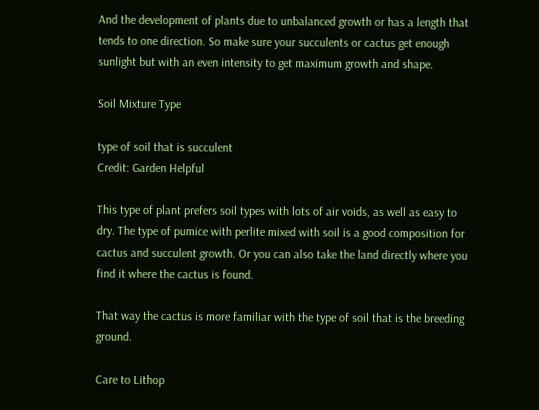And the development of plants due to unbalanced growth or has a length that tends to one direction. So make sure your succulents or cactus get enough sunlight but with an even intensity to get maximum growth and shape.

Soil Mixture Type

type of soil that is succulent
Credit: Garden Helpful

This type of plant prefers soil types with lots of air voids, as well as easy to dry. The type of pumice with perlite mixed with soil is a good composition for cactus and succulent growth. Or you can also take the land directly where you find it where the cactus is found.

That way the cactus is more familiar with the type of soil that is the breeding ground.

Care to Lithop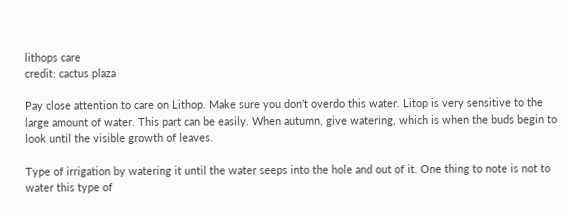lithops care
credit: cactus plaza

Pay close attention to care on Lithop. Make sure you don’t overdo this water. Litop is very sensitive to the large amount of water. This part can be easily. When autumn, give watering, which is when the buds begin to look until the visible growth of leaves.

Type of irrigation by watering it until the water seeps into the hole and out of it. One thing to note is not to water this type of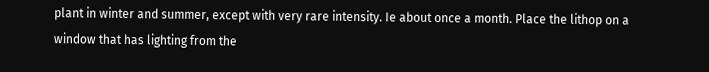plant in winter and summer, except with very rare intensity. Ie about once a month. Place the lithop on a window that has lighting from the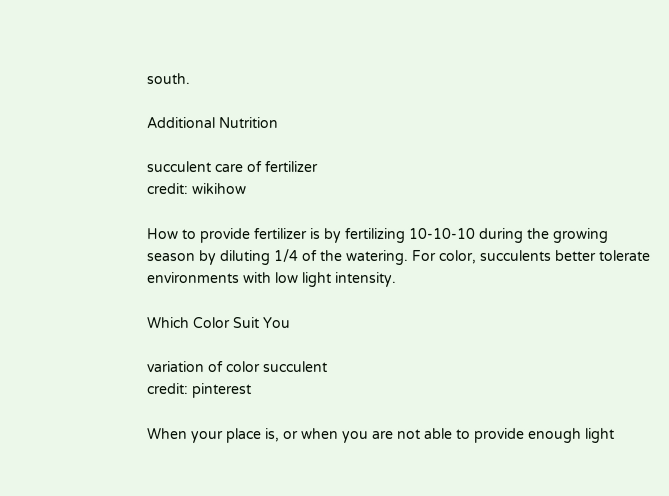south.

Additional Nutrition

succulent care of fertilizer
credit: wikihow

How to provide fertilizer is by fertilizing 10-10-10 during the growing season by diluting 1/4 of the watering. For color, succulents better tolerate environments with low light intensity.

Which Color Suit You

variation of color succulent
credit: pinterest

When your place is, or when you are not able to provide enough light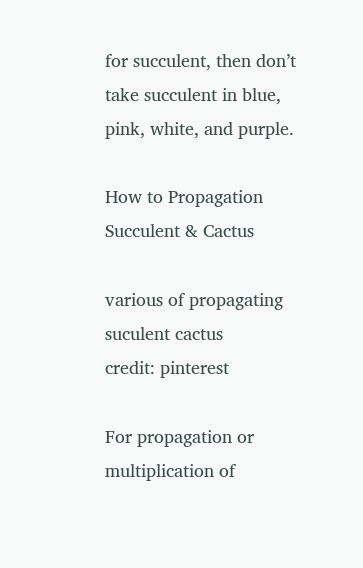for succulent, then don’t take succulent in blue, pink, white, and purple.

How to Propagation Succulent & Cactus

various of propagating suculent cactus
credit: pinterest

For propagation or multiplication of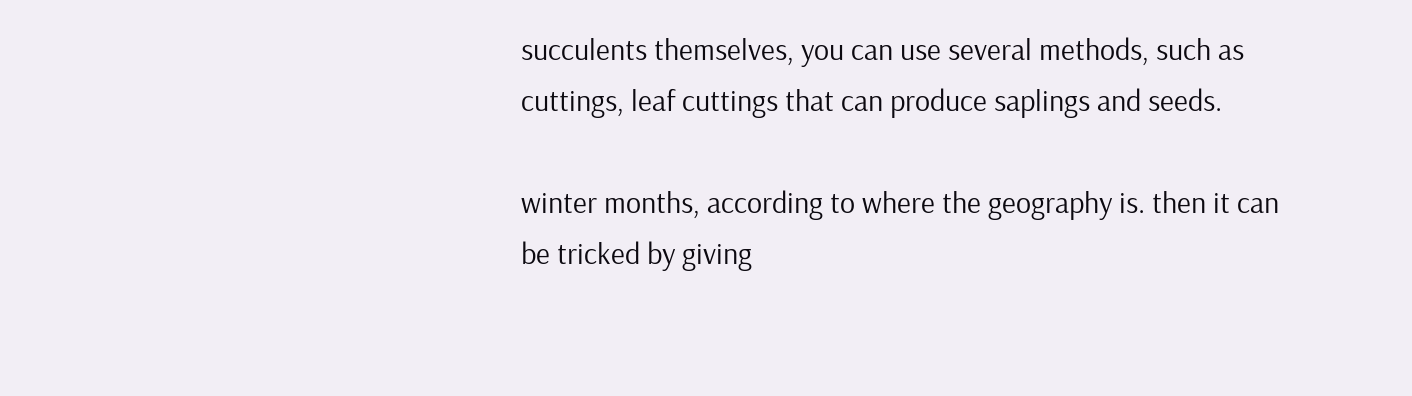succulents themselves, you can use several methods, such as cuttings, leaf cuttings that can produce saplings and seeds.

winter months, according to where the geography is. then it can be tricked by giving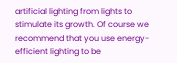artificial lighting from lights to stimulate its growth. Of course we recommend that you use energy-efficient lighting to be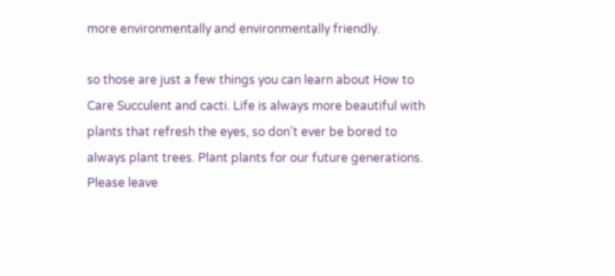more environmentally and environmentally friendly.

so those are just a few things you can learn about How to Care Succulent and cacti. Life is always more beautiful with plants that refresh the eyes, so don’t ever be bored to always plant trees. Plant plants for our future generations. Please leave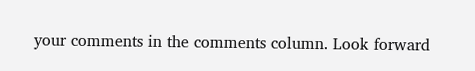your comments in the comments column. Look forward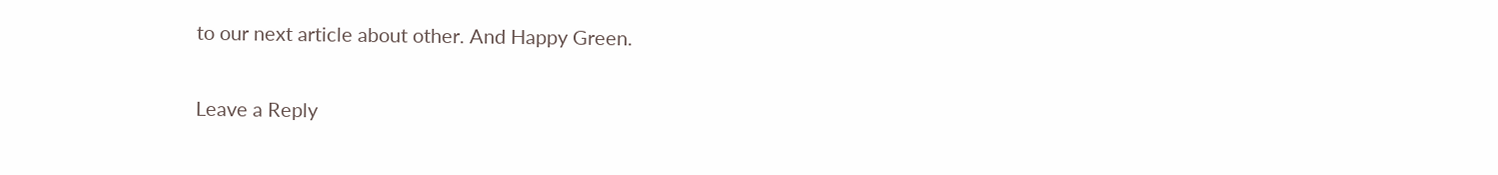to our next article about other. And Happy Green.

Leave a Reply